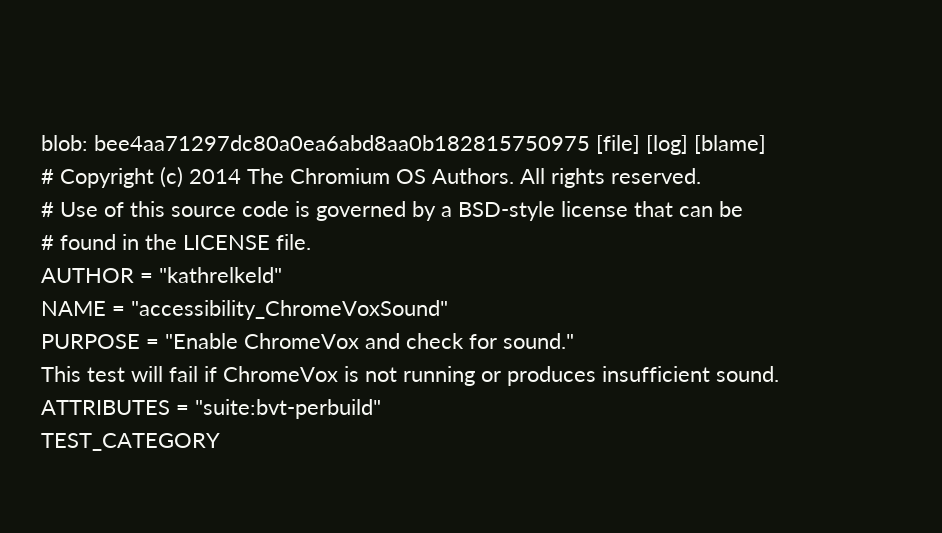blob: bee4aa71297dc80a0ea6abd8aa0b182815750975 [file] [log] [blame]
# Copyright (c) 2014 The Chromium OS Authors. All rights reserved.
# Use of this source code is governed by a BSD-style license that can be
# found in the LICENSE file.
AUTHOR = "kathrelkeld"
NAME = "accessibility_ChromeVoxSound"
PURPOSE = "Enable ChromeVox and check for sound."
This test will fail if ChromeVox is not running or produces insufficient sound.
ATTRIBUTES = "suite:bvt-perbuild"
TEST_CATEGORY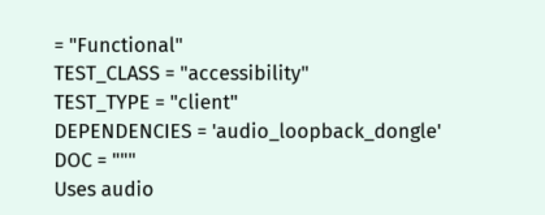= "Functional"
TEST_CLASS = "accessibility"
TEST_TYPE = "client"
DEPENDENCIES = 'audio_loopback_dongle'
DOC = """
Uses audio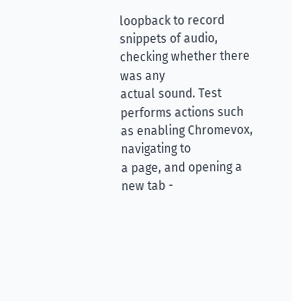loopback to record snippets of audio, checking whether there was any
actual sound. Test performs actions such as enabling Chromevox, navigating to
a page, and opening a new tab -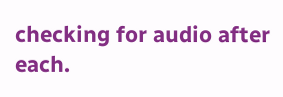checking for audio after each.